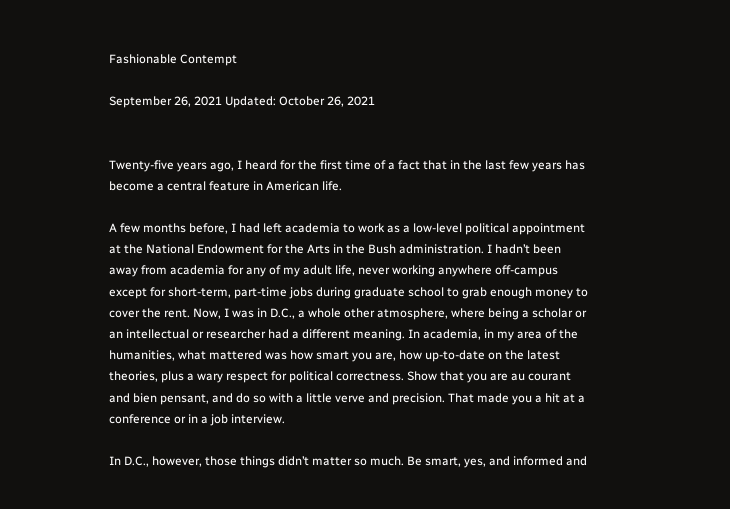Fashionable Contempt

September 26, 2021 Updated: October 26, 2021


Twenty-five years ago, I heard for the first time of a fact that in the last few years has become a central feature in American life.

A few months before, I had left academia to work as a low-level political appointment at the National Endowment for the Arts in the Bush administration. I hadn’t been away from academia for any of my adult life, never working anywhere off-campus except for short-term, part-time jobs during graduate school to grab enough money to cover the rent. Now, I was in D.C., a whole other atmosphere, where being a scholar or an intellectual or researcher had a different meaning. In academia, in my area of the humanities, what mattered was how smart you are, how up-to-date on the latest theories, plus a wary respect for political correctness. Show that you are au courant and bien pensant, and do so with a little verve and precision. That made you a hit at a conference or in a job interview.

In D.C., however, those things didn’t matter so much. Be smart, yes, and informed and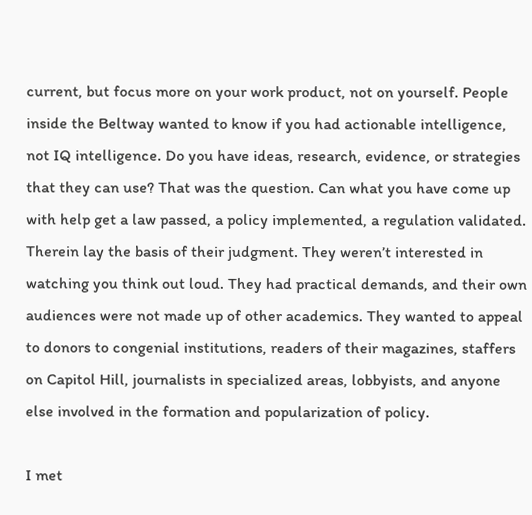current, but focus more on your work product, not on yourself. People inside the Beltway wanted to know if you had actionable intelligence, not IQ intelligence. Do you have ideas, research, evidence, or strategies that they can use? That was the question. Can what you have come up with help get a law passed, a policy implemented, a regulation validated. Therein lay the basis of their judgment. They weren’t interested in watching you think out loud. They had practical demands, and their own audiences were not made up of other academics. They wanted to appeal to donors to congenial institutions, readers of their magazines, staffers on Capitol Hill, journalists in specialized areas, lobbyists, and anyone else involved in the formation and popularization of policy.

I met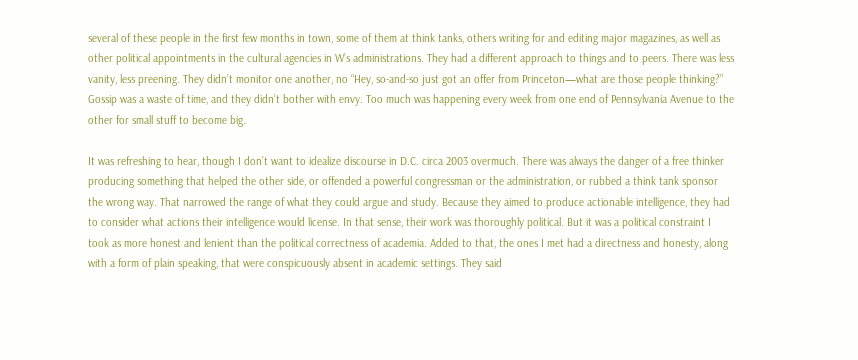several of these people in the first few months in town, some of them at think tanks, others writing for and editing major magazines, as well as other political appointments in the cultural agencies in W’s administrations. They had a different approach to things and to peers. There was less vanity, less preening. They didn’t monitor one another, no “Hey, so-and-so just got an offer from Princeton—what are those people thinking?” Gossip was a waste of time, and they didn’t bother with envy. Too much was happening every week from one end of Pennsylvania Avenue to the other for small stuff to become big.

It was refreshing to hear, though I don’t want to idealize discourse in D.C. circa 2003 overmuch. There was always the danger of a free thinker producing something that helped the other side, or offended a powerful congressman or the administration, or rubbed a think tank sponsor the wrong way. That narrowed the range of what they could argue and study. Because they aimed to produce actionable intelligence, they had to consider what actions their intelligence would license. In that sense, their work was thoroughly political. But it was a political constraint I took as more honest and lenient than the political correctness of academia. Added to that, the ones I met had a directness and honesty, along with a form of plain speaking, that were conspicuously absent in academic settings. They said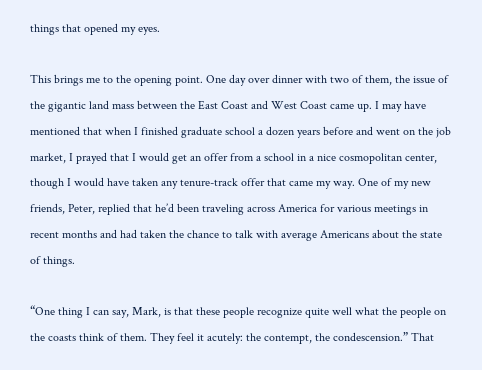things that opened my eyes.

This brings me to the opening point. One day over dinner with two of them, the issue of the gigantic land mass between the East Coast and West Coast came up. I may have mentioned that when I finished graduate school a dozen years before and went on the job market, I prayed that I would get an offer from a school in a nice cosmopolitan center, though I would have taken any tenure-track offer that came my way. One of my new friends, Peter, replied that he’d been traveling across America for various meetings in recent months and had taken the chance to talk with average Americans about the state of things.

“One thing I can say, Mark, is that these people recognize quite well what the people on the coasts think of them. They feel it acutely: the contempt, the condescension.” That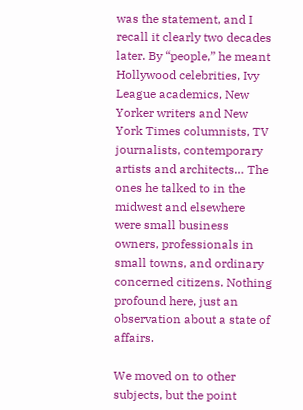was the statement, and I recall it clearly two decades later. By “people,” he meant Hollywood celebrities, Ivy League academics, New Yorker writers and New York Times columnists, TV journalists, contemporary artists and architects… The ones he talked to in the midwest and elsewhere were small business owners, professionals in small towns, and ordinary concerned citizens. Nothing profound here, just an observation about a state of affairs.

We moved on to other subjects, but the point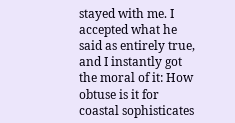stayed with me. I accepted what he said as entirely true, and I instantly got the moral of it: How obtuse is it for coastal sophisticates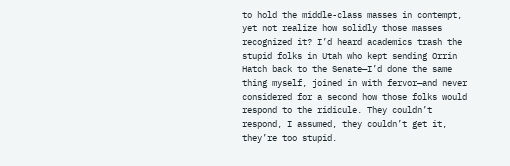to hold the middle-class masses in contempt, yet not realize how solidly those masses recognized it? I’d heard academics trash the stupid folks in Utah who kept sending Orrin Hatch back to the Senate—I’d done the same thing myself, joined in with fervor—and never considered for a second how those folks would respond to the ridicule. They couldn’t respond, I assumed, they couldn’t get it, they’re too stupid.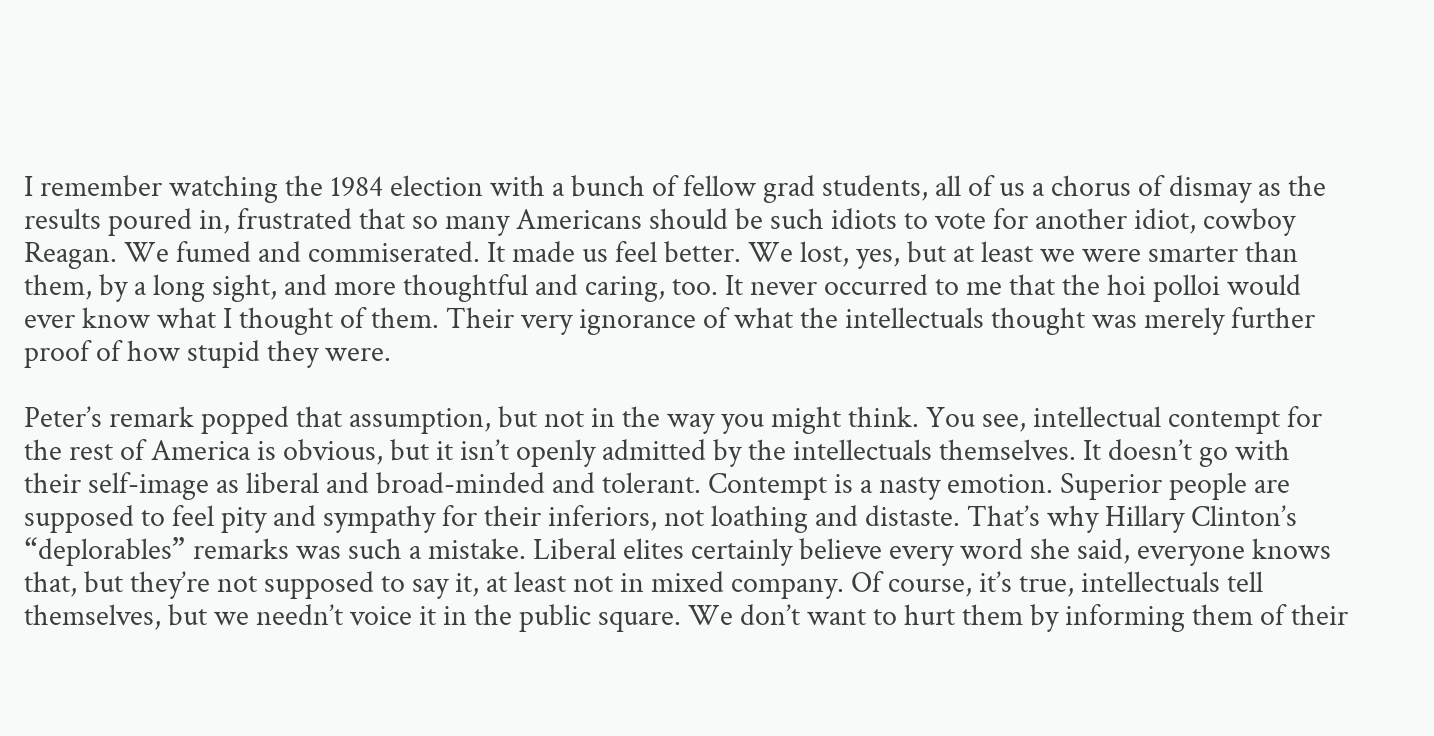I remember watching the 1984 election with a bunch of fellow grad students, all of us a chorus of dismay as the results poured in, frustrated that so many Americans should be such idiots to vote for another idiot, cowboy Reagan. We fumed and commiserated. It made us feel better. We lost, yes, but at least we were smarter than them, by a long sight, and more thoughtful and caring, too. It never occurred to me that the hoi polloi would ever know what I thought of them. Their very ignorance of what the intellectuals thought was merely further proof of how stupid they were.

Peter’s remark popped that assumption, but not in the way you might think. You see, intellectual contempt for the rest of America is obvious, but it isn’t openly admitted by the intellectuals themselves. It doesn’t go with their self-image as liberal and broad-minded and tolerant. Contempt is a nasty emotion. Superior people are supposed to feel pity and sympathy for their inferiors, not loathing and distaste. That’s why Hillary Clinton’s “deplorables” remarks was such a mistake. Liberal elites certainly believe every word she said, everyone knows that, but they’re not supposed to say it, at least not in mixed company. Of course, it’s true, intellectuals tell themselves, but we needn’t voice it in the public square. We don’t want to hurt them by informing them of their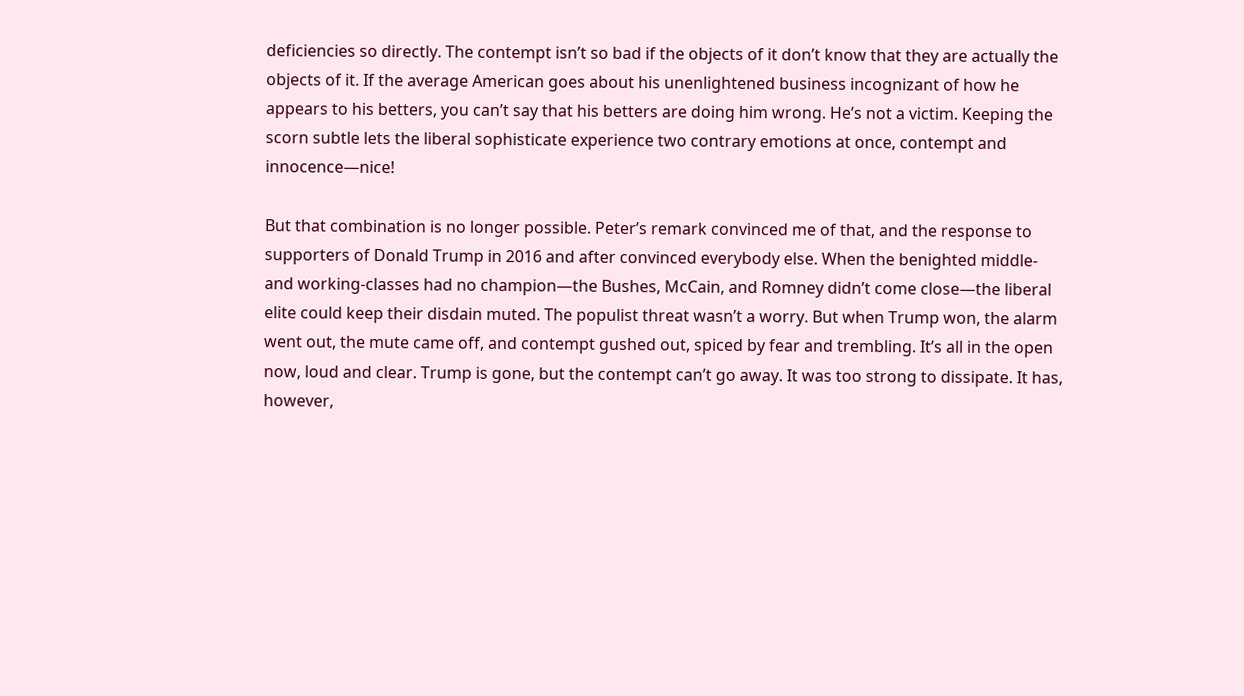deficiencies so directly. The contempt isn’t so bad if the objects of it don’t know that they are actually the objects of it. If the average American goes about his unenlightened business incognizant of how he appears to his betters, you can’t say that his betters are doing him wrong. He’s not a victim. Keeping the scorn subtle lets the liberal sophisticate experience two contrary emotions at once, contempt and innocence—nice!

But that combination is no longer possible. Peter’s remark convinced me of that, and the response to supporters of Donald Trump in 2016 and after convinced everybody else. When the benighted middle- and working-classes had no champion—the Bushes, McCain, and Romney didn’t come close—the liberal elite could keep their disdain muted. The populist threat wasn’t a worry. But when Trump won, the alarm went out, the mute came off, and contempt gushed out, spiced by fear and trembling. It’s all in the open now, loud and clear. Trump is gone, but the contempt can’t go away. It was too strong to dissipate. It has, however,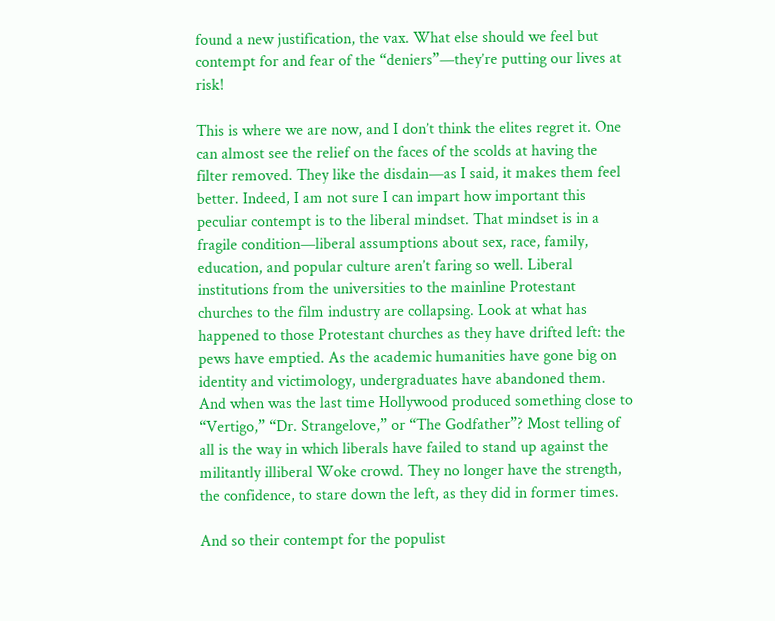found a new justification, the vax. What else should we feel but contempt for and fear of the “deniers”—they’re putting our lives at risk!

This is where we are now, and I don’t think the elites regret it. One can almost see the relief on the faces of the scolds at having the filter removed. They like the disdain—as I said, it makes them feel better. Indeed, I am not sure I can impart how important this peculiar contempt is to the liberal mindset. That mindset is in a fragile condition—liberal assumptions about sex, race, family, education, and popular culture aren’t faring so well. Liberal institutions from the universities to the mainline Protestant churches to the film industry are collapsing. Look at what has happened to those Protestant churches as they have drifted left: the pews have emptied. As the academic humanities have gone big on identity and victimology, undergraduates have abandoned them. And when was the last time Hollywood produced something close to “Vertigo,” “Dr. Strangelove,” or “The Godfather”? Most telling of all is the way in which liberals have failed to stand up against the militantly illiberal Woke crowd. They no longer have the strength, the confidence, to stare down the left, as they did in former times.

And so their contempt for the populist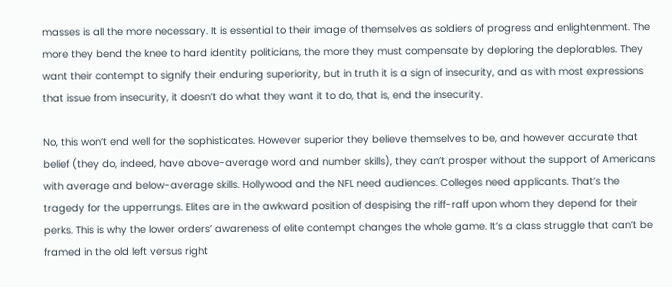masses is all the more necessary. It is essential to their image of themselves as soldiers of progress and enlightenment. The more they bend the knee to hard identity politicians, the more they must compensate by deploring the deplorables. They want their contempt to signify their enduring superiority, but in truth it is a sign of insecurity, and as with most expressions that issue from insecurity, it doesn’t do what they want it to do, that is, end the insecurity.

No, this won’t end well for the sophisticates. However superior they believe themselves to be, and however accurate that belief (they do, indeed, have above-average word and number skills), they can’t prosper without the support of Americans with average and below-average skills. Hollywood and the NFL need audiences. Colleges need applicants. That’s the tragedy for the upperrungs. Elites are in the awkward position of despising the riff-raff upon whom they depend for their perks. This is why the lower orders’ awareness of elite contempt changes the whole game. It’s a class struggle that can’t be framed in the old left versus right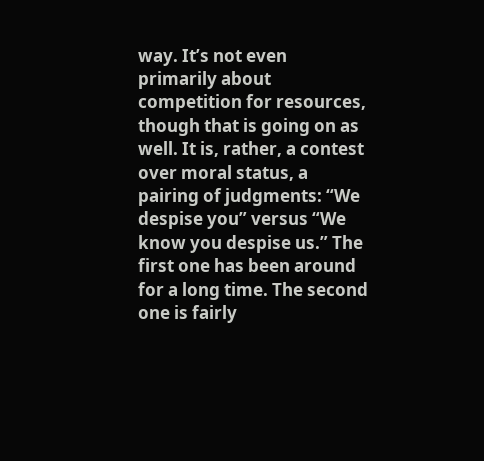way. It’s not even primarily about competition for resources, though that is going on as well. It is, rather, a contest over moral status, a pairing of judgments: “We despise you” versus “We know you despise us.” The first one has been around for a long time. The second one is fairly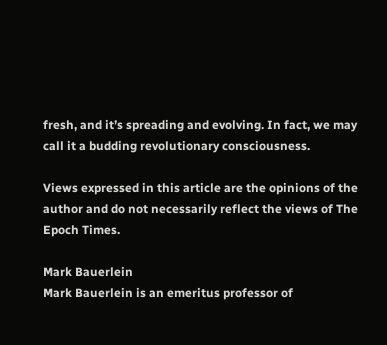fresh, and it’s spreading and evolving. In fact, we may call it a budding revolutionary consciousness.

Views expressed in this article are the opinions of the author and do not necessarily reflect the views of The Epoch Times.

Mark Bauerlein
Mark Bauerlein is an emeritus professor of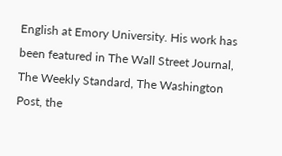English at Emory University. His work has been featured in The Wall Street Journal, The Weekly Standard, The Washington Post, the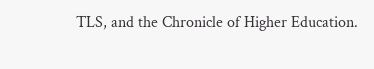TLS, and the Chronicle of Higher Education.